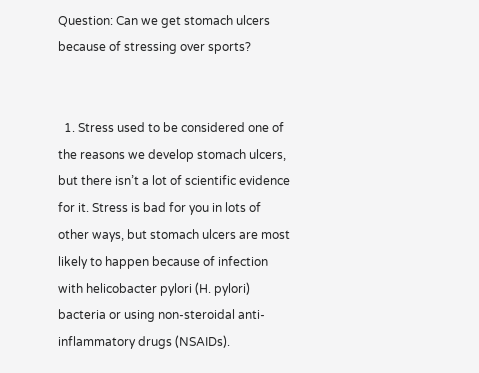Question: Can we get stomach ulcers because of stressing over sports?


  1. Stress used to be considered one of the reasons we develop stomach ulcers, but there isn’t a lot of scientific evidence for it. Stress is bad for you in lots of other ways, but stomach ulcers are most likely to happen because of infection with helicobacter pylori (H. pylori) bacteria or using non-steroidal anti-inflammatory drugs (NSAIDs).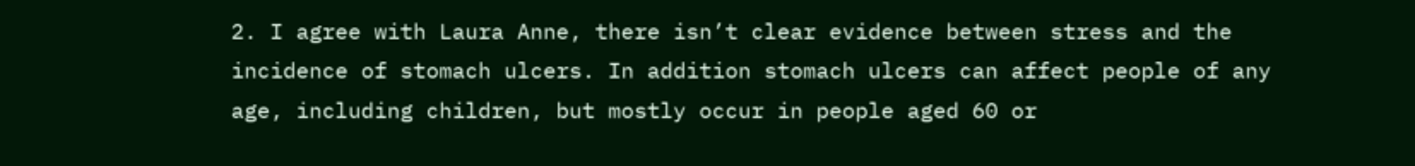2. I agree with Laura Anne, there isn’t clear evidence between stress and the incidence of stomach ulcers. In addition stomach ulcers can affect people of any age, including children, but mostly occur in people aged 60 or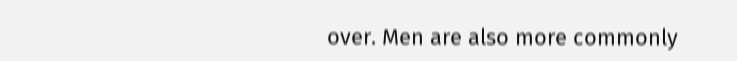over. Men are also more commonly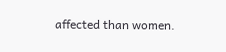affected than women.